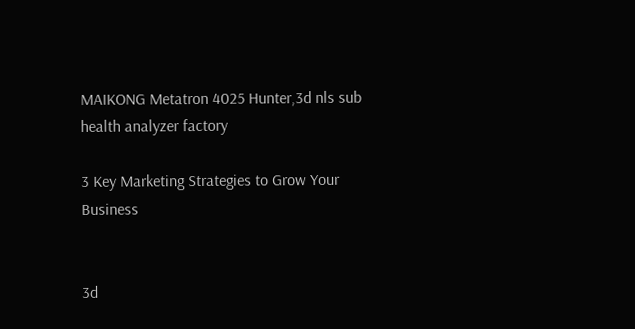MAIKONG Metatron 4025 Hunter,3d nls sub health analyzer factory

3 Key Marketing Strategies to Grow Your Business


3d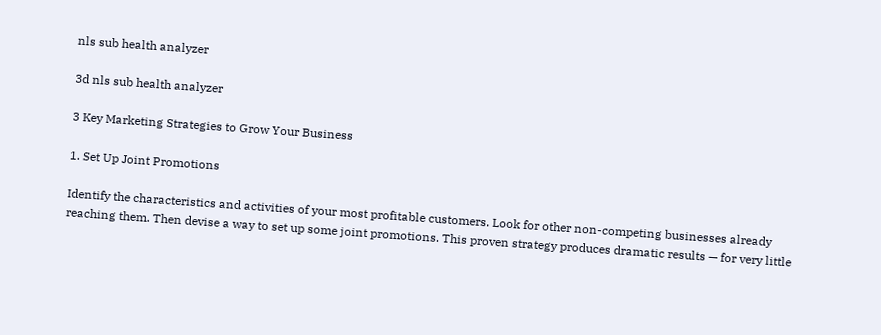nls sub health analyzer

3d nls sub health analyzer

3 Key Marketing Strategies to Grow Your Business

1. Set Up Joint Promotions

Identify the characteristics and activities of your most profitable customers. Look for other non-competing businesses already reaching them. Then devise a way to set up some joint promotions. This proven strategy produces dramatic results — for very little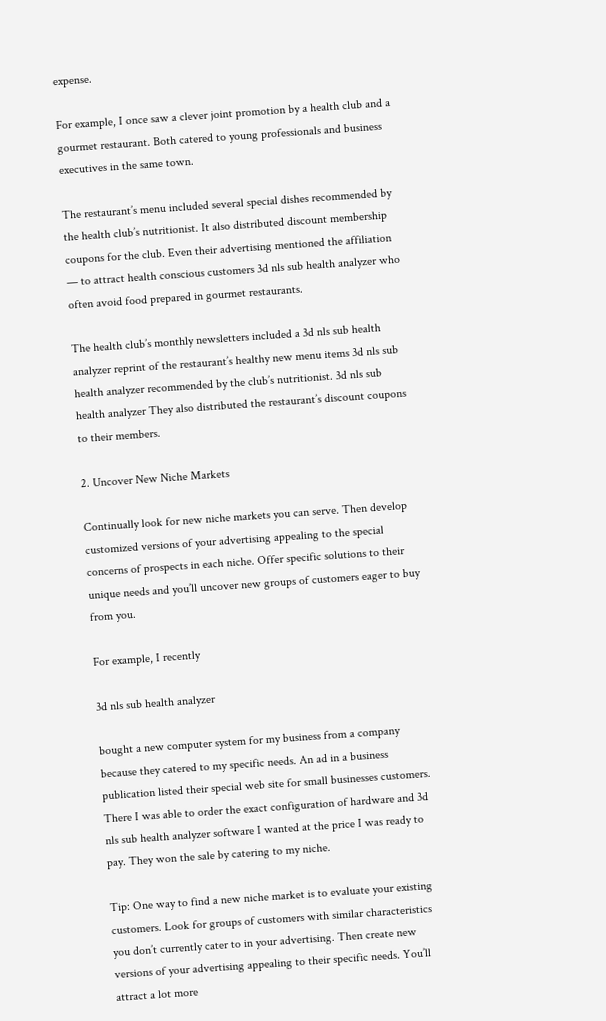expense.

For example, I once saw a clever joint promotion by a health club and a gourmet restaurant. Both catered to young professionals and business executives in the same town.

The restaurant’s menu included several special dishes recommended by the health club’s nutritionist. It also distributed discount membership coupons for the club. Even their advertising mentioned the affiliation — to attract health conscious customers 3d nls sub health analyzer who often avoid food prepared in gourmet restaurants.

The health club’s monthly newsletters included a 3d nls sub health analyzer reprint of the restaurant’s healthy new menu items 3d nls sub health analyzer recommended by the club’s nutritionist. 3d nls sub health analyzer They also distributed the restaurant’s discount coupons to their members.

2. Uncover New Niche Markets

Continually look for new niche markets you can serve. Then develop customized versions of your advertising appealing to the special concerns of prospects in each niche. Offer specific solutions to their unique needs and you’ll uncover new groups of customers eager to buy from you.

For example, I recently

3d nls sub health analyzer

bought a new computer system for my business from a company because they catered to my specific needs. An ad in a business publication listed their special web site for small businesses customers. There I was able to order the exact configuration of hardware and 3d nls sub health analyzer software I wanted at the price I was ready to pay. They won the sale by catering to my niche.

Tip: One way to find a new niche market is to evaluate your existing customers. Look for groups of customers with similar characteristics you don’t currently cater to in your advertising. Then create new versions of your advertising appealing to their specific needs. You’ll attract a lot more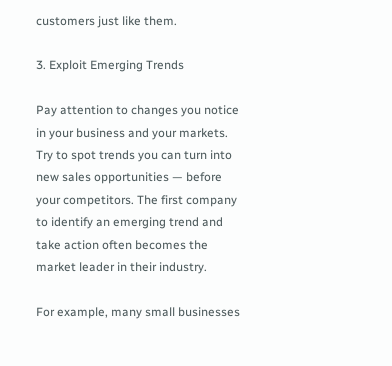customers just like them.

3. Exploit Emerging Trends

Pay attention to changes you notice in your business and your markets. Try to spot trends you can turn into new sales opportunities — before your competitors. The first company to identify an emerging trend and take action often becomes the market leader in their industry.

For example, many small businesses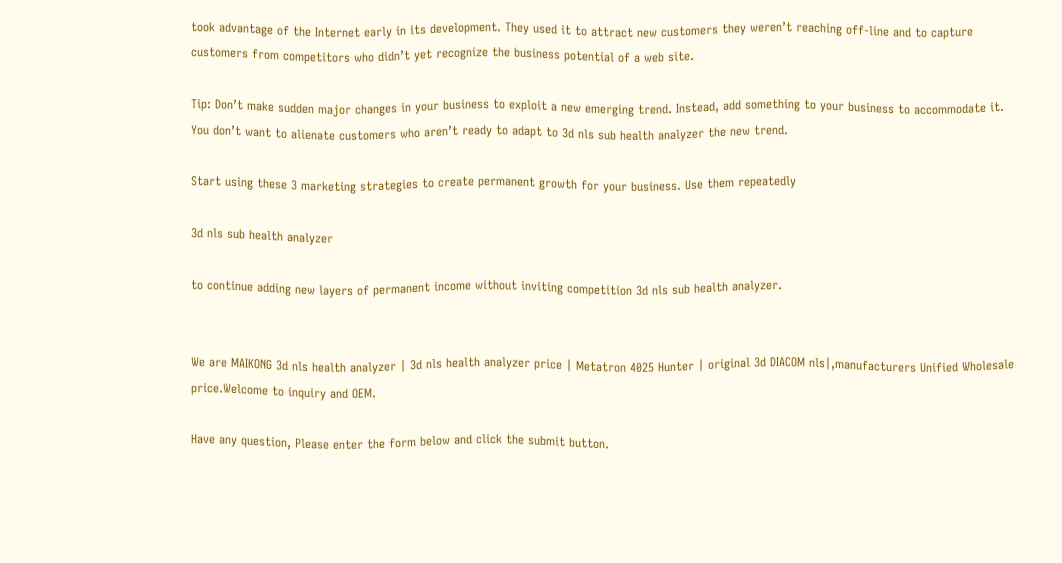took advantage of the Internet early in its development. They used it to attract new customers they weren’t reaching off-line and to capture customers from competitors who didn’t yet recognize the business potential of a web site.

Tip: Don’t make sudden major changes in your business to exploit a new emerging trend. Instead, add something to your business to accommodate it. You don’t want to alienate customers who aren’t ready to adapt to 3d nls sub health analyzer the new trend.

Start using these 3 marketing strategies to create permanent growth for your business. Use them repeatedly

3d nls sub health analyzer

to continue adding new layers of permanent income without inviting competition 3d nls sub health analyzer.


We are MAIKONG 3d nls health analyzer | 3d nls health analyzer price | Metatron 4025 Hunter | original 3d DIACOM nls|,manufacturers Unified Wholesale price.Welcome to inquiry and OEM.

Have any question, Please enter the form below and click the submit button.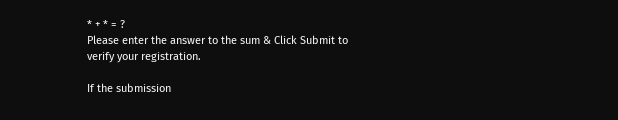* + * = ?
Please enter the answer to the sum & Click Submit to verify your registration.

If the submission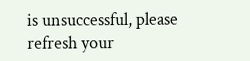is unsuccessful, please refresh your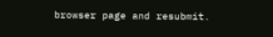browser page and resubmit.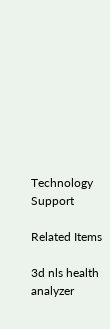Technology Support

Related Items

3d nls health analyzer